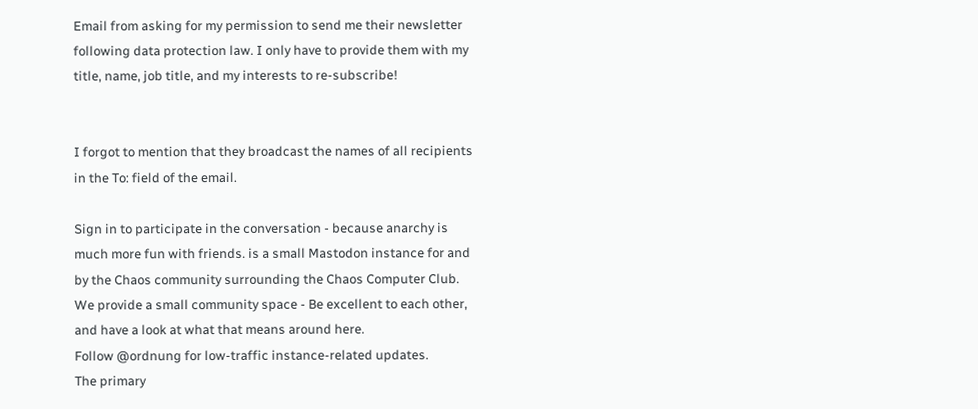Email from asking for my permission to send me their newsletter following data protection law. I only have to provide them with my title, name, job title, and my interests to re-subscribe!


I forgot to mention that they broadcast the names of all recipients in the To: field of the email.

Sign in to participate in the conversation - because anarchy is much more fun with friends. is a small Mastodon instance for and by the Chaos community surrounding the Chaos Computer Club. We provide a small community space - Be excellent to each other, and have a look at what that means around here.
Follow @ordnung for low-traffic instance-related updates.
The primary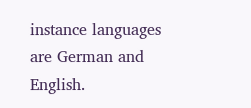instance languages are German and English.